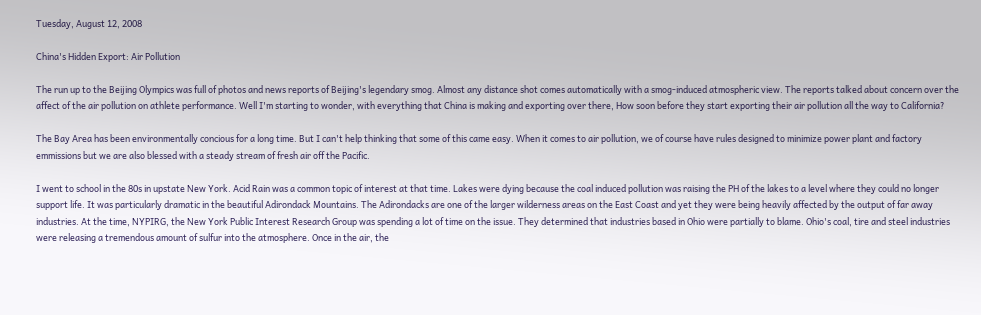Tuesday, August 12, 2008

China's Hidden Export: Air Pollution

The run up to the Beijing Olympics was full of photos and news reports of Beijing's legendary smog. Almost any distance shot comes automatically with a smog-induced atmospheric view. The reports talked about concern over the affect of the air pollution on athlete performance. Well I'm starting to wonder, with everything that China is making and exporting over there, How soon before they start exporting their air pollution all the way to California?

The Bay Area has been environmentally concious for a long time. But I can't help thinking that some of this came easy. When it comes to air pollution, we of course have rules designed to minimize power plant and factory emmissions but we are also blessed with a steady stream of fresh air off the Pacific.

I went to school in the 80s in upstate New York. Acid Rain was a common topic of interest at that time. Lakes were dying because the coal induced pollution was raising the PH of the lakes to a level where they could no longer support life. It was particularly dramatic in the beautiful Adirondack Mountains. The Adirondacks are one of the larger wilderness areas on the East Coast and yet they were being heavily affected by the output of far away industries. At the time, NYPIRG, the New York Public Interest Research Group was spending a lot of time on the issue. They determined that industries based in Ohio were partially to blame. Ohio's coal, tire and steel industries were releasing a tremendous amount of sulfur into the atmosphere. Once in the air, the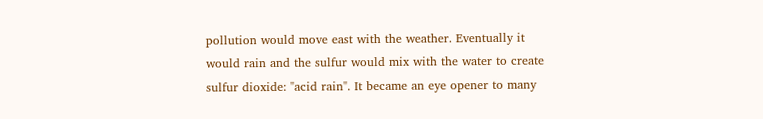pollution would move east with the weather. Eventually it would rain and the sulfur would mix with the water to create sulfur dioxide: "acid rain". It became an eye opener to many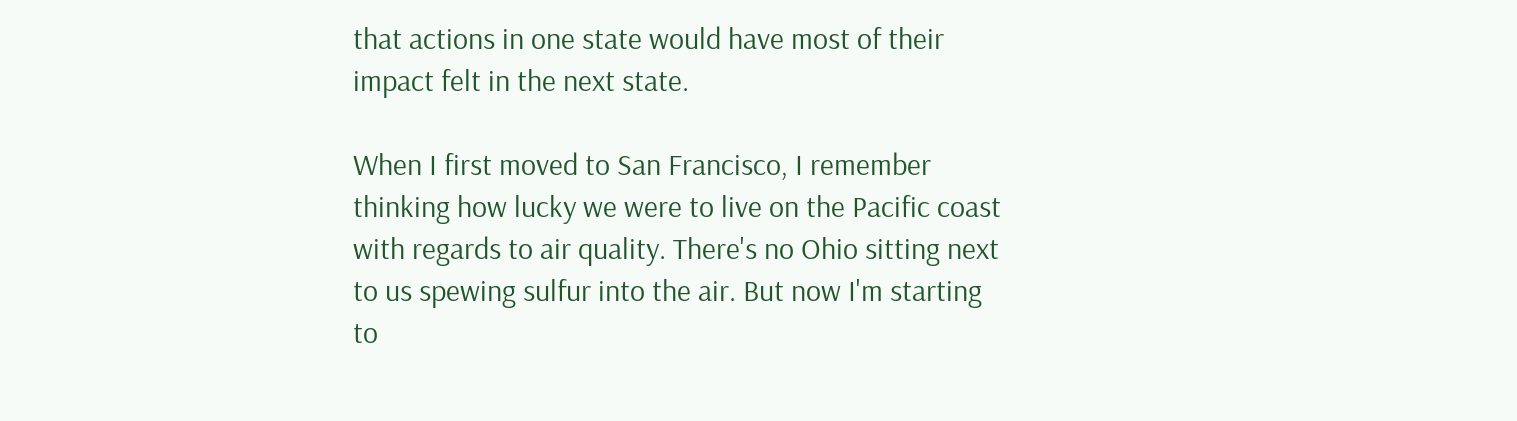that actions in one state would have most of their impact felt in the next state.

When I first moved to San Francisco, I remember thinking how lucky we were to live on the Pacific coast with regards to air quality. There's no Ohio sitting next to us spewing sulfur into the air. But now I'm starting to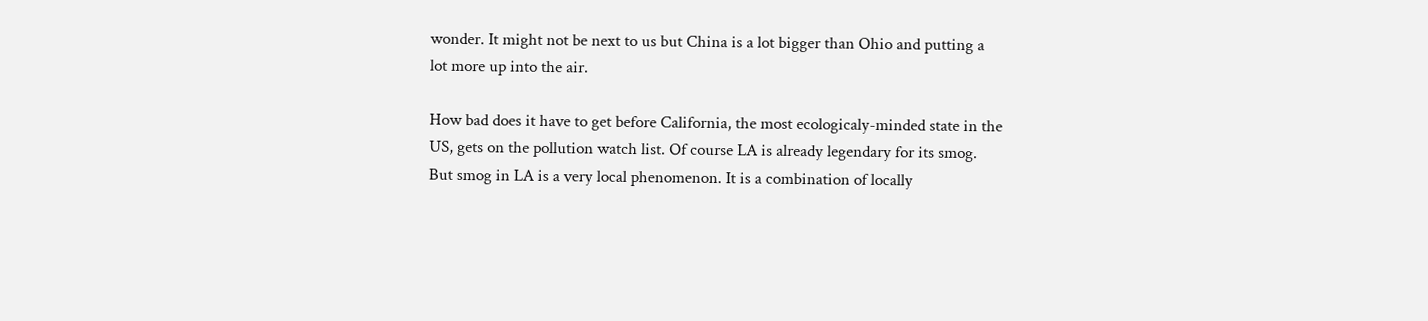wonder. It might not be next to us but China is a lot bigger than Ohio and putting a lot more up into the air.

How bad does it have to get before California, the most ecologicaly-minded state in the US, gets on the pollution watch list. Of course LA is already legendary for its smog. But smog in LA is a very local phenomenon. It is a combination of locally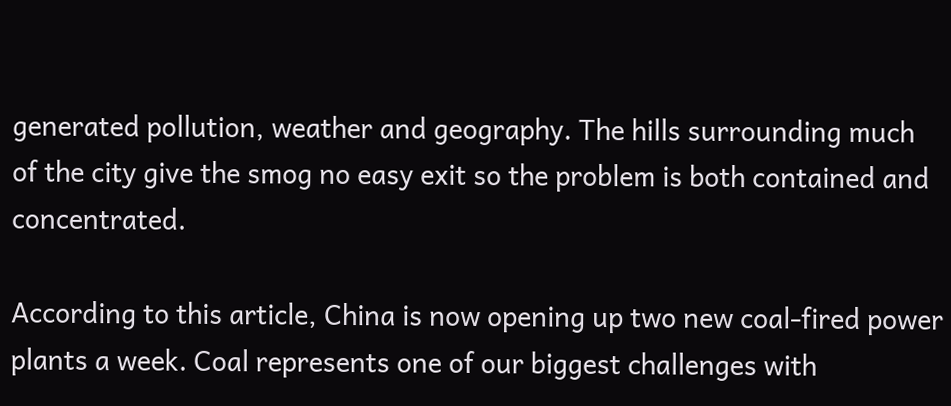generated pollution, weather and geography. The hills surrounding much of the city give the smog no easy exit so the problem is both contained and concentrated.

According to this article, China is now opening up two new coal-fired power plants a week. Coal represents one of our biggest challenges with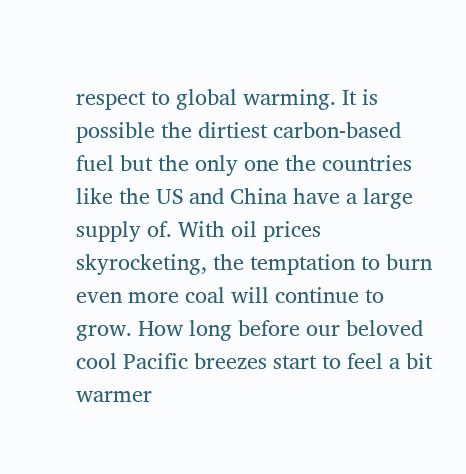respect to global warming. It is possible the dirtiest carbon-based fuel but the only one the countries like the US and China have a large supply of. With oil prices skyrocketing, the temptation to burn even more coal will continue to grow. How long before our beloved cool Pacific breezes start to feel a bit warmer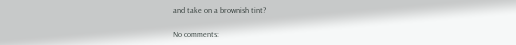and take on a brownish tint?

No comments: